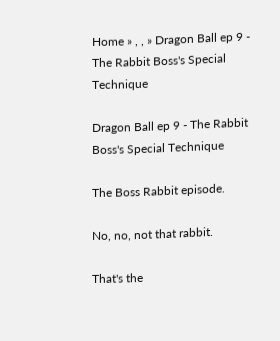Home » , , » Dragon Ball ep 9 - The Rabbit Boss's Special Technique

Dragon Ball ep 9 - The Rabbit Boss's Special Technique

The Boss Rabbit episode.

No, no, not that rabbit.

That's the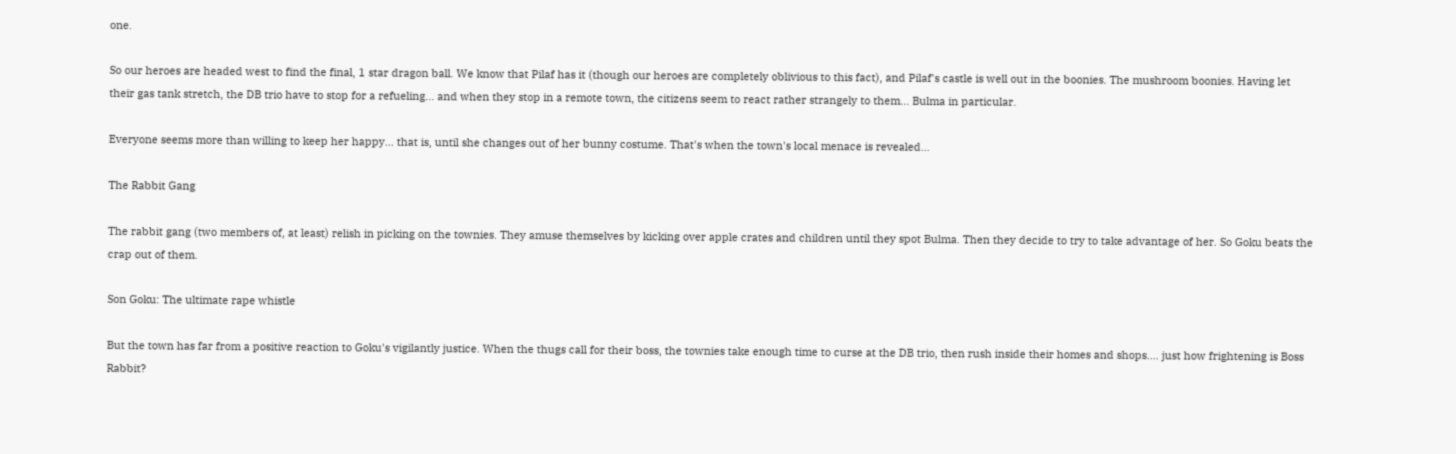one.

So our heroes are headed west to find the final, 1 star dragon ball. We know that Pilaf has it (though our heroes are completely oblivious to this fact), and Pilaf's castle is well out in the boonies. The mushroom boonies. Having let their gas tank stretch, the DB trio have to stop for a refueling... and when they stop in a remote town, the citizens seem to react rather strangely to them... Bulma in particular.

Everyone seems more than willing to keep her happy... that is, until she changes out of her bunny costume. That's when the town's local menace is revealed...

The Rabbit Gang

The rabbit gang (two members of, at least) relish in picking on the townies. They amuse themselves by kicking over apple crates and children until they spot Bulma. Then they decide to try to take advantage of her. So Goku beats the crap out of them.

Son Goku: The ultimate rape whistle

But the town has far from a positive reaction to Goku's vigilantly justice. When the thugs call for their boss, the townies take enough time to curse at the DB trio, then rush inside their homes and shops.... just how frightening is Boss Rabbit?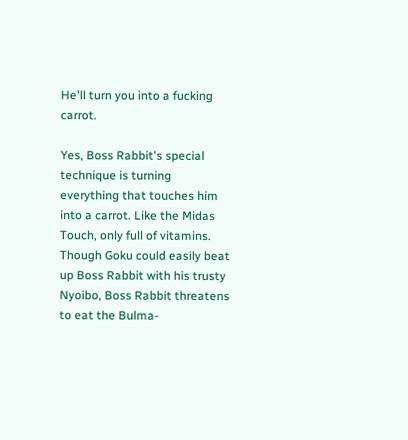He'll turn you into a fucking carrot.

Yes, Boss Rabbit's special technique is turning everything that touches him into a carrot. Like the Midas Touch, only full of vitamins. Though Goku could easily beat up Boss Rabbit with his trusty Nyoibo, Boss Rabbit threatens to eat the Bulma-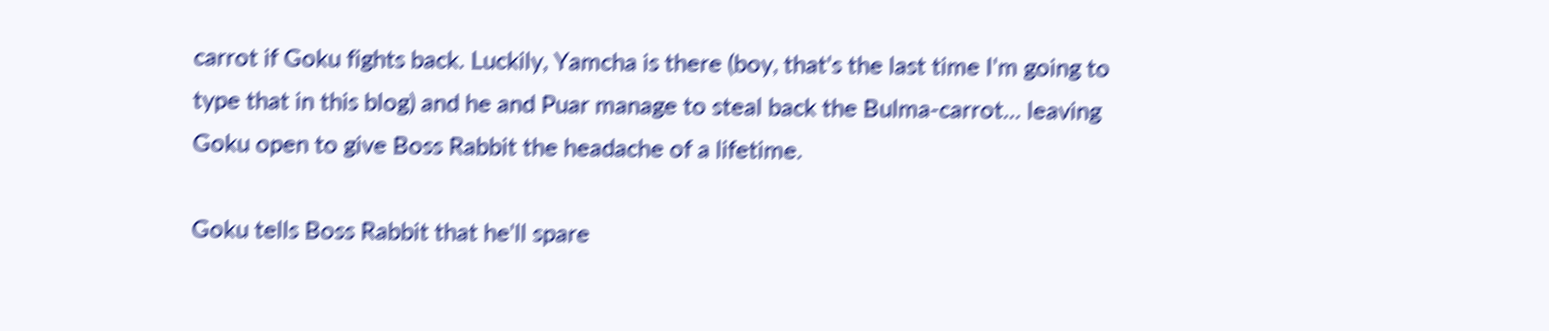carrot if Goku fights back. Luckily, Yamcha is there (boy, that's the last time I'm going to type that in this blog) and he and Puar manage to steal back the Bulma-carrot... leaving Goku open to give Boss Rabbit the headache of a lifetime.

Goku tells Boss Rabbit that he'll spare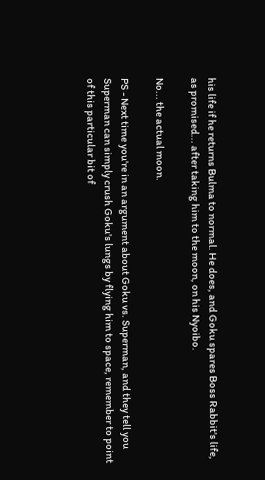his life if he returns Bulma to normal. He does, and Goku spares Boss Rabbit's life, as promised... after taking him to the moon, on his Nyoibo.

No... the actual moon.

PS - Next time you're in an argument about Goku vs. Superman, and they tell you Superman can simply crush Goku's lungs by flying him to space, remember to point of this particular bit of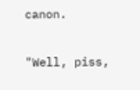canon.

"Well, piss,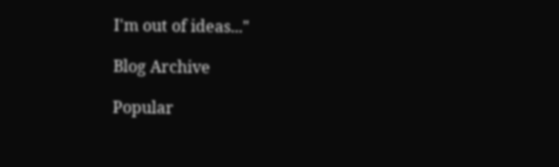I'm out of ideas..."

Blog Archive

Popular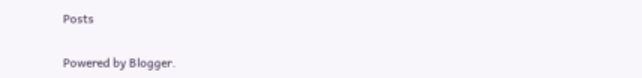Posts

Powered by Blogger.